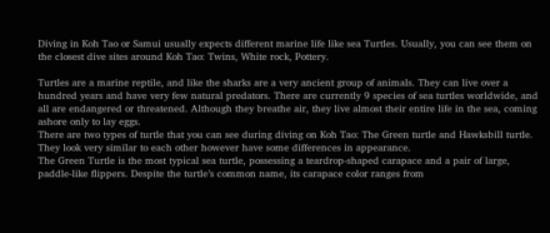Diving in Koh Tao or Samui usually expects different marine life like sea Turtles. Usually, you can see them on the closest dive sites around Koh Tao: Twins, White rock, Pottery.

Turtles are a marine reptile, and like the sharks are a very ancient group of animals. They can live over a hundred years and have very few natural predators. There are currently 9 species of sea turtles worldwide, and all are endangered or threatened. Although they breathe air, they live almost their entire life in the sea, coming ashore only to lay eggs.
There are two types of turtle that you can see during diving on Koh Tao: The Green turtle and Hawksbill turtle. They look very similar to each other however have some differences in appearance.
The Green Turtle is the most typical sea turtle, possessing a teardrop-shaped carapace and a pair of large, paddle-like flippers. Despite the turtle’s common name, its carapace color ranges from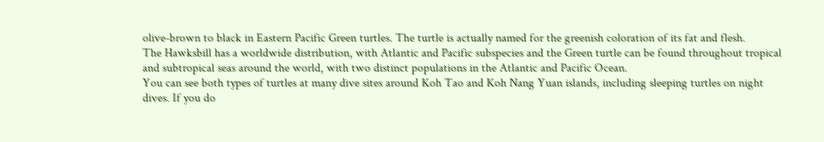olive-brown to black in Eastern Pacific Green turtles. The turtle is actually named for the greenish coloration of its fat and flesh.
The Hawksbill has a worldwide distribution, with Atlantic and Pacific subspecies and the Green turtle can be found throughout tropical and subtropical seas around the world, with two distinct populations in the Atlantic and Pacific Ocean.
You can see both types of turtles at many dive sites around Koh Tao and Koh Nang Yuan islands, including sleeping turtles on night dives. If you do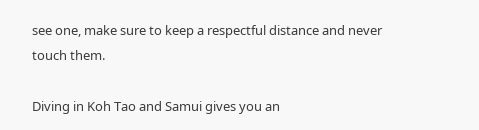see one, make sure to keep a respectful distance and never touch them.

Diving in Koh Tao and Samui gives you an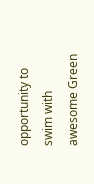opportunity to swim with awesome Green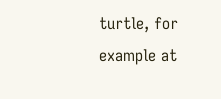turtle, for example at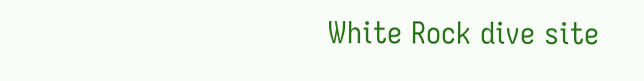White Rock dive site